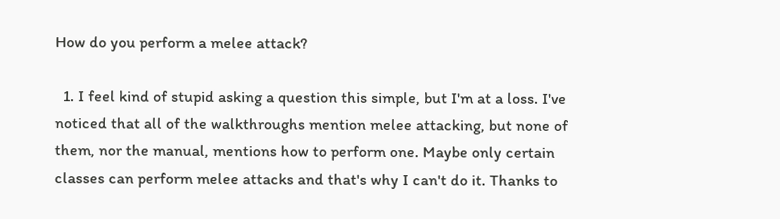How do you perform a melee attack?

  1. I feel kind of stupid asking a question this simple, but I'm at a loss. I've noticed that all of the walkthroughs mention melee attacking, but none of them, nor the manual, mentions how to perform one. Maybe only certain classes can perform melee attacks and that's why I can't do it. Thanks to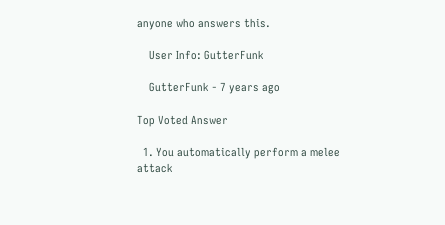anyone who answers this.

    User Info: GutterFunk

    GutterFunk - 7 years ago

Top Voted Answer

  1. You automatically perform a melee attack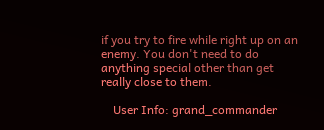if you try to fire while right up on an enemy. You don't need to do anything special other than get really close to them.

    User Info: grand_commander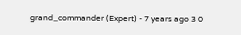grand_commander (Expert) - 7 years ago 3 0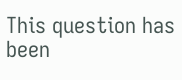This question has been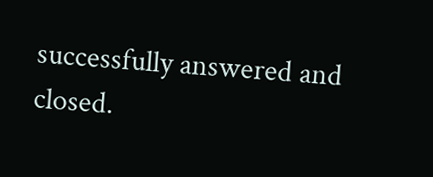successfully answered and closed.